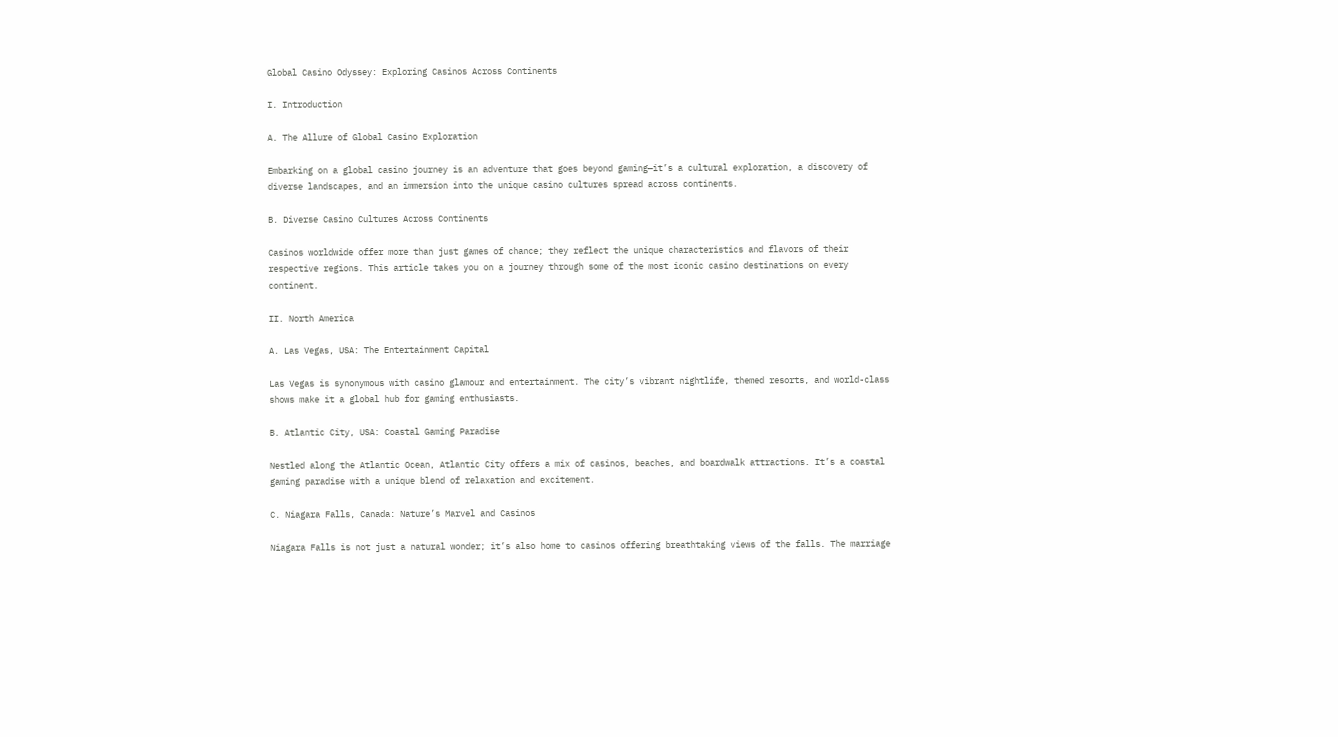Global Casino Odyssey: Exploring Casinos Across Continents

I. Introduction

A. The Allure of Global Casino Exploration

Embarking on a global casino journey is an adventure that goes beyond gaming—it’s a cultural exploration, a discovery of diverse landscapes, and an immersion into the unique casino cultures spread across continents.

B. Diverse Casino Cultures Across Continents

Casinos worldwide offer more than just games of chance; they reflect the unique characteristics and flavors of their respective regions. This article takes you on a journey through some of the most iconic casino destinations on every continent.

II. North America

A. Las Vegas, USA: The Entertainment Capital

Las Vegas is synonymous with casino glamour and entertainment. The city’s vibrant nightlife, themed resorts, and world-class shows make it a global hub for gaming enthusiasts.

B. Atlantic City, USA: Coastal Gaming Paradise

Nestled along the Atlantic Ocean, Atlantic City offers a mix of casinos, beaches, and boardwalk attractions. It’s a coastal gaming paradise with a unique blend of relaxation and excitement.

C. Niagara Falls, Canada: Nature’s Marvel and Casinos

Niagara Falls is not just a natural wonder; it’s also home to casinos offering breathtaking views of the falls. The marriage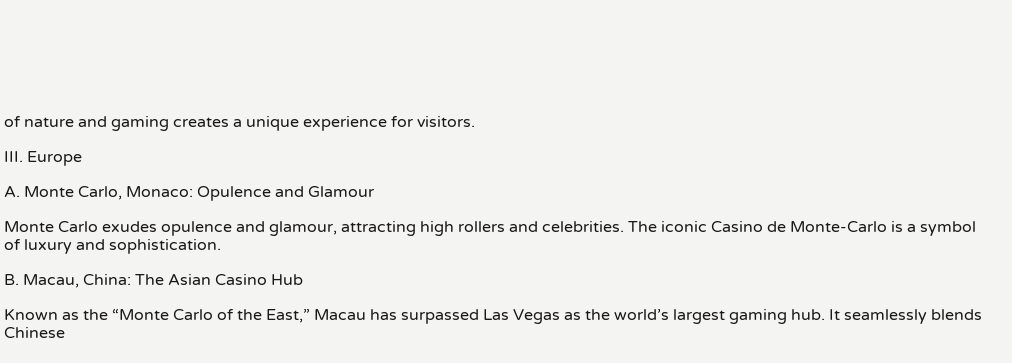of nature and gaming creates a unique experience for visitors.

III. Europe

A. Monte Carlo, Monaco: Opulence and Glamour

Monte Carlo exudes opulence and glamour, attracting high rollers and celebrities. The iconic Casino de Monte-Carlo is a symbol of luxury and sophistication.

B. Macau, China: The Asian Casino Hub

Known as the “Monte Carlo of the East,” Macau has surpassed Las Vegas as the world’s largest gaming hub. It seamlessly blends Chinese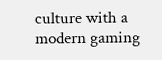culture with a modern gaming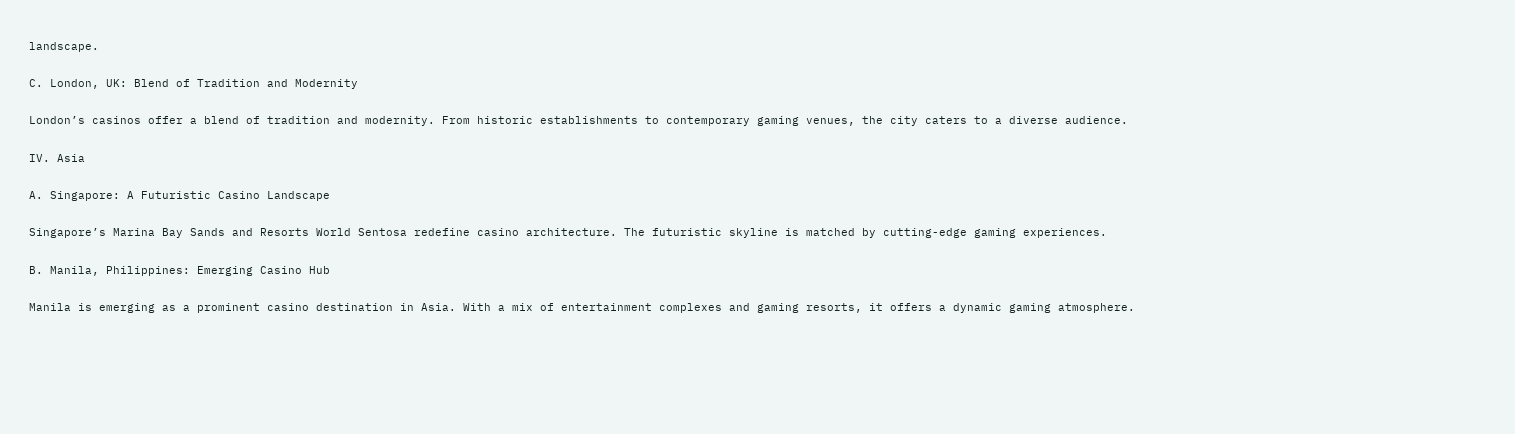landscape.

C. London, UK: Blend of Tradition and Modernity

London’s casinos offer a blend of tradition and modernity. From historic establishments to contemporary gaming venues, the city caters to a diverse audience.

IV. Asia

A. Singapore: A Futuristic Casino Landscape

Singapore’s Marina Bay Sands and Resorts World Sentosa redefine casino architecture. The futuristic skyline is matched by cutting-edge gaming experiences.

B. Manila, Philippines: Emerging Casino Hub

Manila is emerging as a prominent casino destination in Asia. With a mix of entertainment complexes and gaming resorts, it offers a dynamic gaming atmosphere.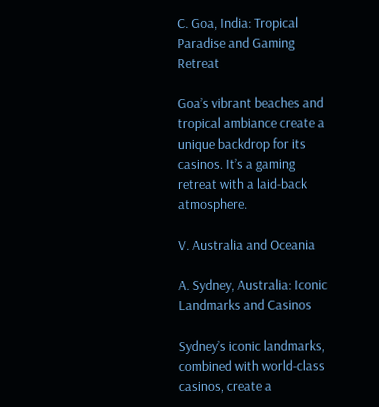C. Goa, India: Tropical Paradise and Gaming Retreat

Goa’s vibrant beaches and tropical ambiance create a unique backdrop for its casinos. It’s a gaming retreat with a laid-back atmosphere.

V. Australia and Oceania

A. Sydney, Australia: Iconic Landmarks and Casinos

Sydney’s iconic landmarks, combined with world-class casinos, create a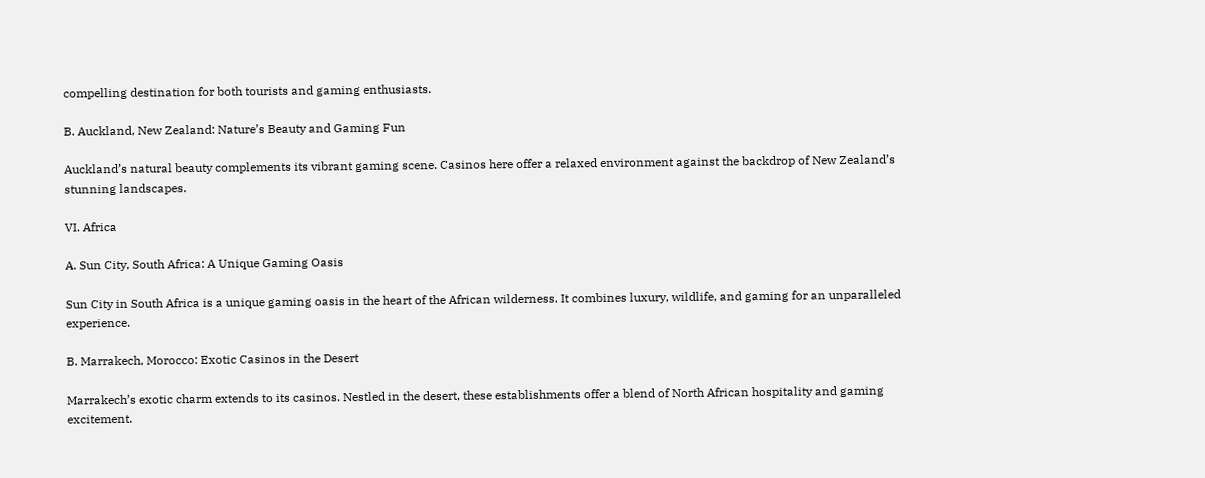compelling destination for both tourists and gaming enthusiasts.

B. Auckland, New Zealand: Nature’s Beauty and Gaming Fun

Auckland’s natural beauty complements its vibrant gaming scene. Casinos here offer a relaxed environment against the backdrop of New Zealand’s stunning landscapes.

VI. Africa

A. Sun City, South Africa: A Unique Gaming Oasis

Sun City in South Africa is a unique gaming oasis in the heart of the African wilderness. It combines luxury, wildlife, and gaming for an unparalleled experience.

B. Marrakech, Morocco: Exotic Casinos in the Desert

Marrakech’s exotic charm extends to its casinos. Nestled in the desert, these establishments offer a blend of North African hospitality and gaming excitement.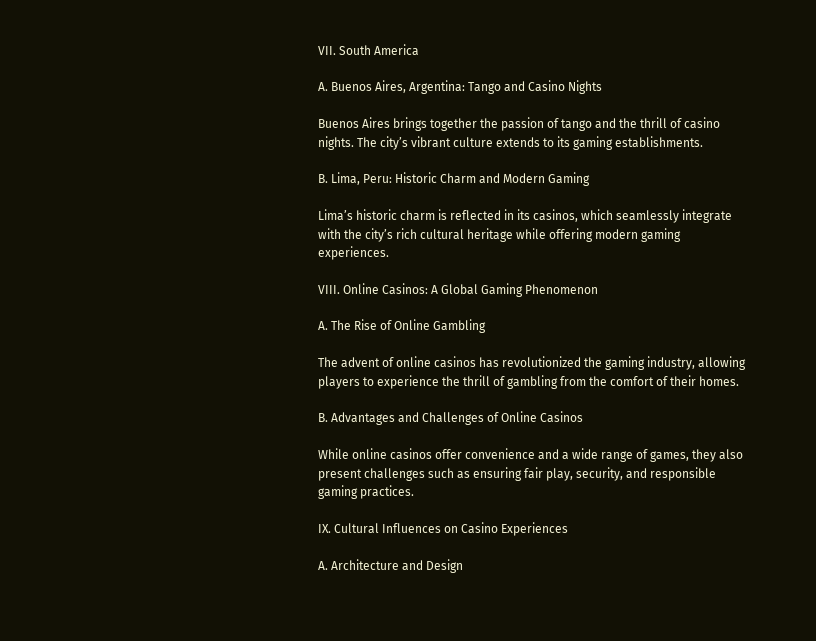VII. South America

A. Buenos Aires, Argentina: Tango and Casino Nights

Buenos Aires brings together the passion of tango and the thrill of casino nights. The city’s vibrant culture extends to its gaming establishments.

B. Lima, Peru: Historic Charm and Modern Gaming

Lima’s historic charm is reflected in its casinos, which seamlessly integrate with the city’s rich cultural heritage while offering modern gaming experiences.

VIII. Online Casinos: A Global Gaming Phenomenon

A. The Rise of Online Gambling

The advent of online casinos has revolutionized the gaming industry, allowing players to experience the thrill of gambling from the comfort of their homes.

B. Advantages and Challenges of Online Casinos

While online casinos offer convenience and a wide range of games, they also present challenges such as ensuring fair play, security, and responsible gaming practices.

IX. Cultural Influences on Casino Experiences

A. Architecture and Design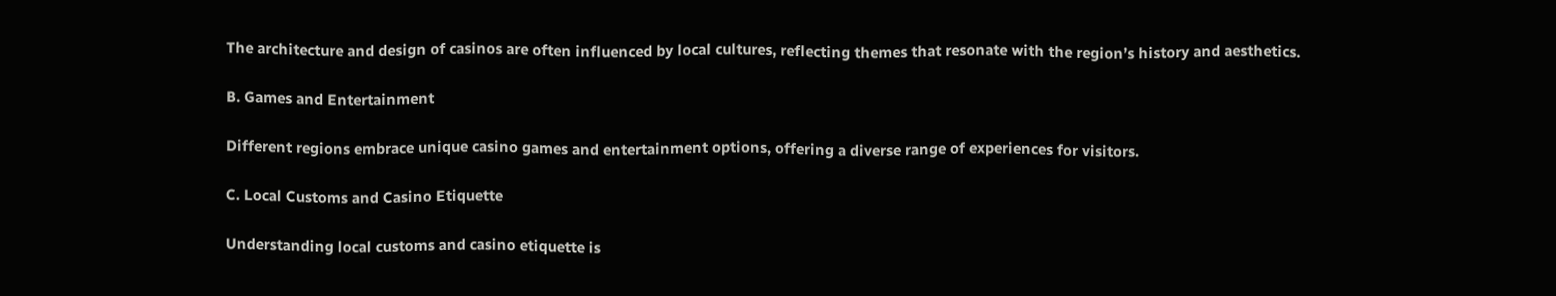The architecture and design of casinos are often influenced by local cultures, reflecting themes that resonate with the region’s history and aesthetics.

B. Games and Entertainment

Different regions embrace unique casino games and entertainment options, offering a diverse range of experiences for visitors.

C. Local Customs and Casino Etiquette

Understanding local customs and casino etiquette is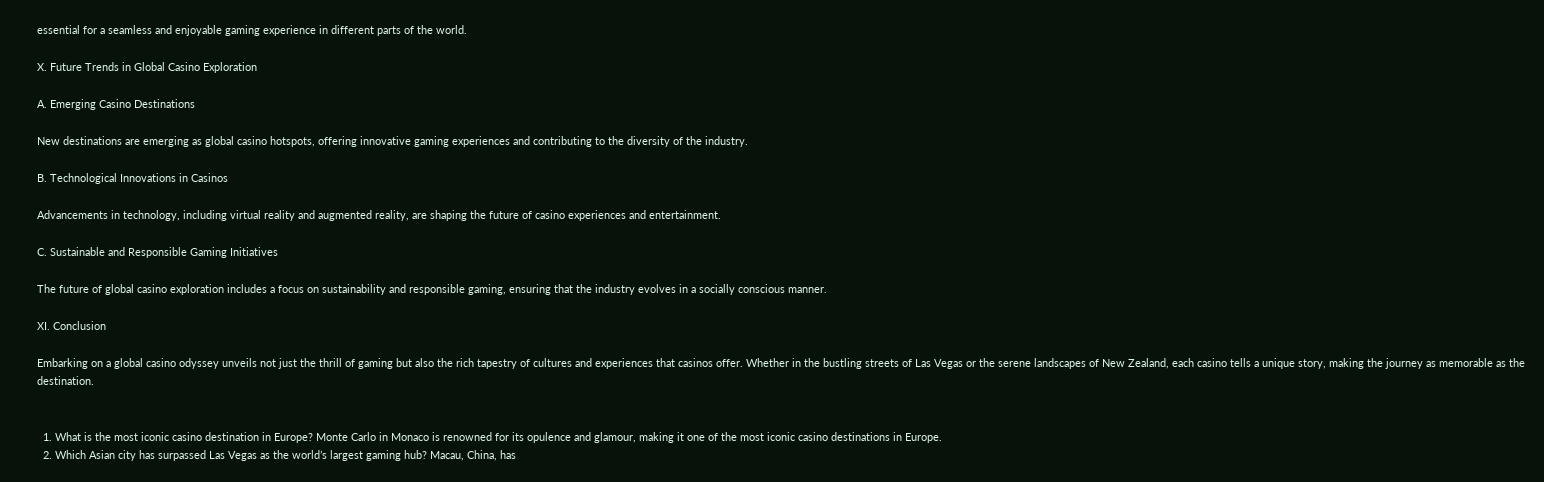essential for a seamless and enjoyable gaming experience in different parts of the world.

X. Future Trends in Global Casino Exploration

A. Emerging Casino Destinations

New destinations are emerging as global casino hotspots, offering innovative gaming experiences and contributing to the diversity of the industry.

B. Technological Innovations in Casinos

Advancements in technology, including virtual reality and augmented reality, are shaping the future of casino experiences and entertainment.

C. Sustainable and Responsible Gaming Initiatives

The future of global casino exploration includes a focus on sustainability and responsible gaming, ensuring that the industry evolves in a socially conscious manner.

XI. Conclusion

Embarking on a global casino odyssey unveils not just the thrill of gaming but also the rich tapestry of cultures and experiences that casinos offer. Whether in the bustling streets of Las Vegas or the serene landscapes of New Zealand, each casino tells a unique story, making the journey as memorable as the destination.


  1. What is the most iconic casino destination in Europe? Monte Carlo in Monaco is renowned for its opulence and glamour, making it one of the most iconic casino destinations in Europe.
  2. Which Asian city has surpassed Las Vegas as the world’s largest gaming hub? Macau, China, has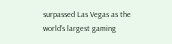surpassed Las Vegas as the world’s largest gaming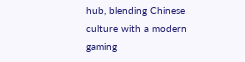hub, blending Chinese culture with a modern gaming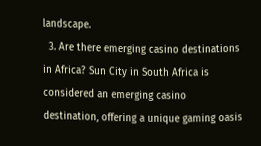landscape.
  3. Are there emerging casino destinations in Africa? Sun City in South Africa is considered an emerging casino destination, offering a unique gaming oasis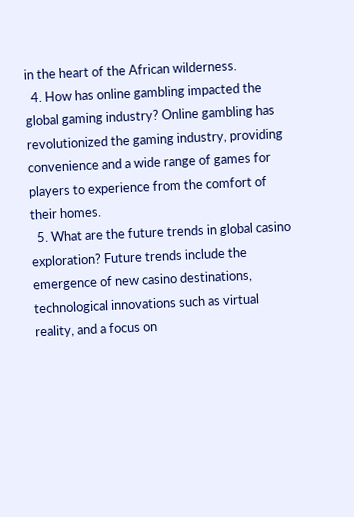in the heart of the African wilderness.
  4. How has online gambling impacted the global gaming industry? Online gambling has revolutionized the gaming industry, providing convenience and a wide range of games for players to experience from the comfort of their homes.
  5. What are the future trends in global casino exploration? Future trends include the emergence of new casino destinations, technological innovations such as virtual reality, and a focus on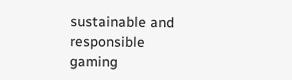sustainable and responsible gaming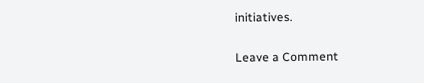initiatives.

Leave a Comment